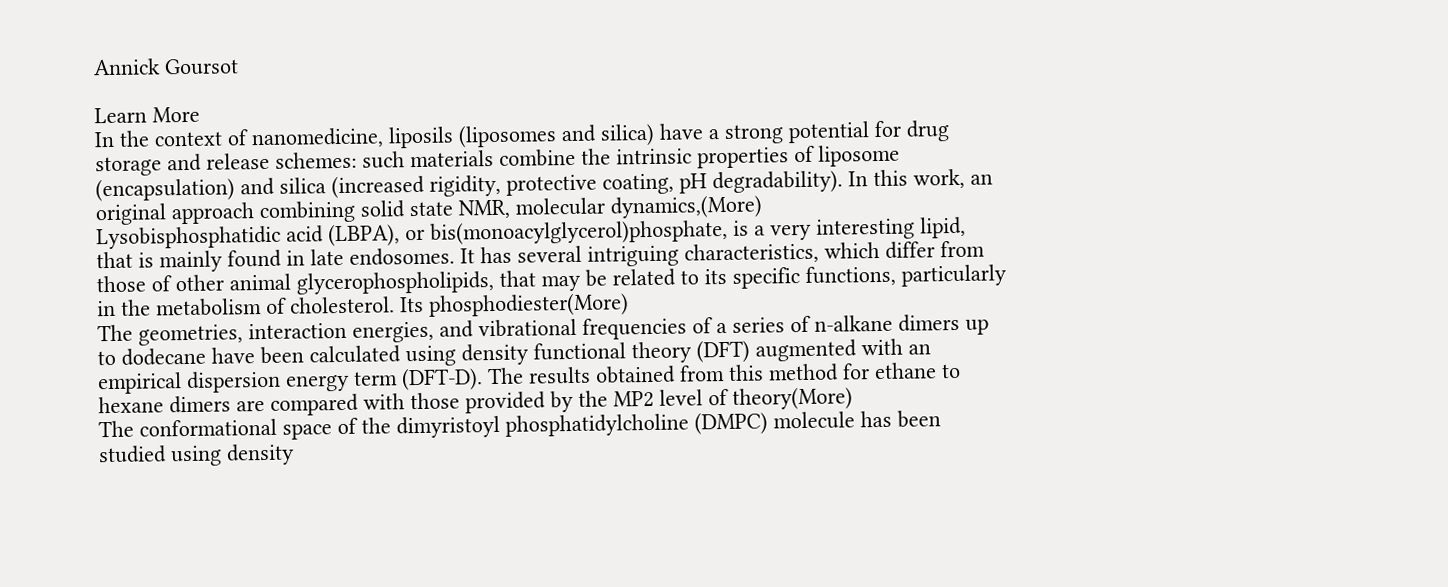Annick Goursot

Learn More
In the context of nanomedicine, liposils (liposomes and silica) have a strong potential for drug storage and release schemes: such materials combine the intrinsic properties of liposome (encapsulation) and silica (increased rigidity, protective coating, pH degradability). In this work, an original approach combining solid state NMR, molecular dynamics,(More)
Lysobisphosphatidic acid (LBPA), or bis(monoacylglycerol)phosphate, is a very interesting lipid, that is mainly found in late endosomes. It has several intriguing characteristics, which differ from those of other animal glycerophospholipids, that may be related to its specific functions, particularly in the metabolism of cholesterol. Its phosphodiester(More)
The geometries, interaction energies, and vibrational frequencies of a series of n-alkane dimers up to dodecane have been calculated using density functional theory (DFT) augmented with an empirical dispersion energy term (DFT-D). The results obtained from this method for ethane to hexane dimers are compared with those provided by the MP2 level of theory(More)
The conformational space of the dimyristoyl phosphatidylcholine (DMPC) molecule has been studied using density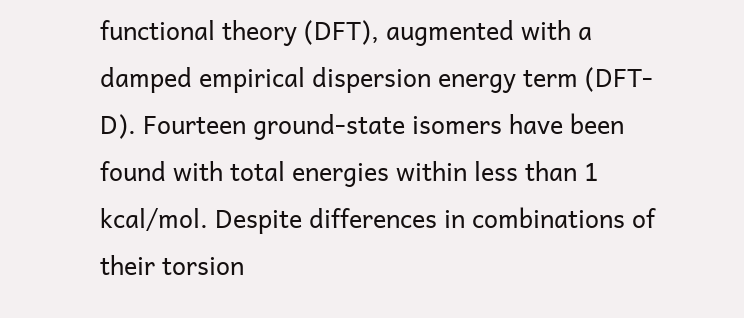functional theory (DFT), augmented with a damped empirical dispersion energy term (DFT-D). Fourteen ground-state isomers have been found with total energies within less than 1 kcal/mol. Despite differences in combinations of their torsion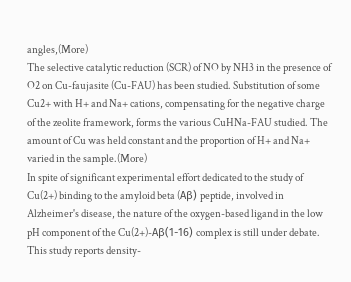angles,(More)
The selective catalytic reduction (SCR) of NO by NH3 in the presence of O2 on Cu-faujasite (Cu-FAU) has been studied. Substitution of some Cu2+ with H+ and Na+ cations, compensating for the negative charge of the zeolite framework, forms the various CuHNa-FAU studied. The amount of Cu was held constant and the proportion of H+ and Na+ varied in the sample.(More)
In spite of significant experimental effort dedicated to the study of Cu(2+) binding to the amyloid beta (Aβ) peptide, involved in Alzheimer's disease, the nature of the oxygen-based ligand in the low pH component of the Cu(2+)-Aβ(1-16) complex is still under debate. This study reports density-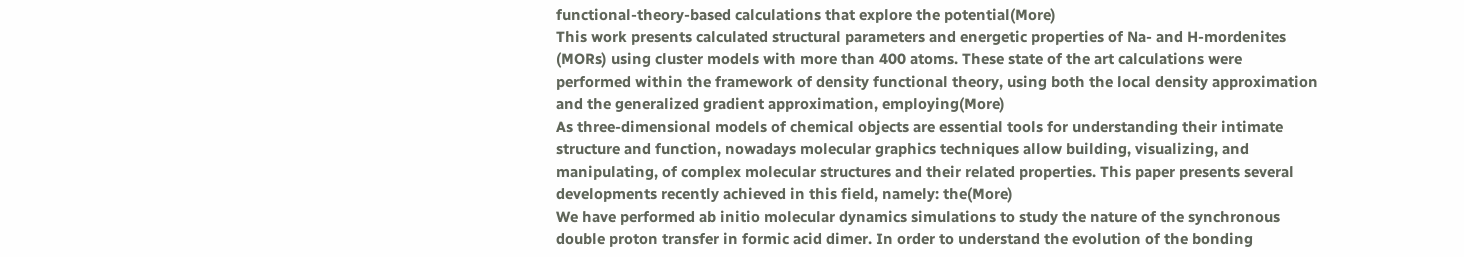functional-theory-based calculations that explore the potential(More)
This work presents calculated structural parameters and energetic properties of Na- and H-mordenites (MORs) using cluster models with more than 400 atoms. These state of the art calculations were performed within the framework of density functional theory, using both the local density approximation and the generalized gradient approximation, employing(More)
As three-dimensional models of chemical objects are essential tools for understanding their intimate structure and function, nowadays molecular graphics techniques allow building, visualizing, and manipulating, of complex molecular structures and their related properties. This paper presents several developments recently achieved in this field, namely: the(More)
We have performed ab initio molecular dynamics simulations to study the nature of the synchronous double proton transfer in formic acid dimer. In order to understand the evolution of the bonding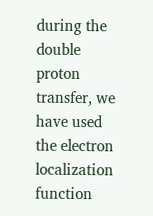during the double proton transfer, we have used the electron localization function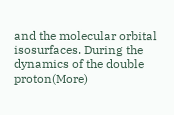and the molecular orbital isosurfaces. During the dynamics of the double proton(More)